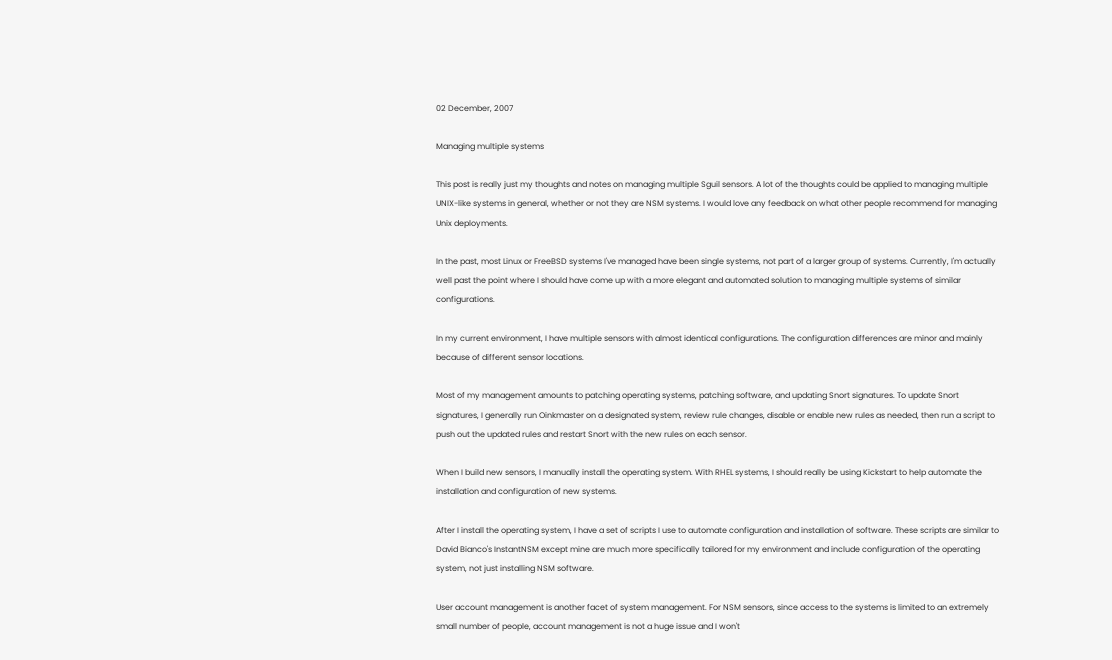02 December, 2007

Managing multiple systems

This post is really just my thoughts and notes on managing multiple Sguil sensors. A lot of the thoughts could be applied to managing multiple UNIX-like systems in general, whether or not they are NSM systems. I would love any feedback on what other people recommend for managing Unix deployments.

In the past, most Linux or FreeBSD systems I've managed have been single systems, not part of a larger group of systems. Currently, I'm actually well past the point where I should have come up with a more elegant and automated solution to managing multiple systems of similar configurations.

In my current environment, I have multiple sensors with almost identical configurations. The configuration differences are minor and mainly because of different sensor locations.

Most of my management amounts to patching operating systems, patching software, and updating Snort signatures. To update Snort signatures, I generally run Oinkmaster on a designated system, review rule changes, disable or enable new rules as needed, then run a script to push out the updated rules and restart Snort with the new rules on each sensor.

When I build new sensors, I manually install the operating system. With RHEL systems, I should really be using Kickstart to help automate the installation and configuration of new systems.

After I install the operating system, I have a set of scripts I use to automate configuration and installation of software. These scripts are similar to David Bianco's InstantNSM except mine are much more specifically tailored for my environment and include configuration of the operating system, not just installing NSM software.

User account management is another facet of system management. For NSM sensors, since access to the systems is limited to an extremely small number of people, account management is not a huge issue and I won't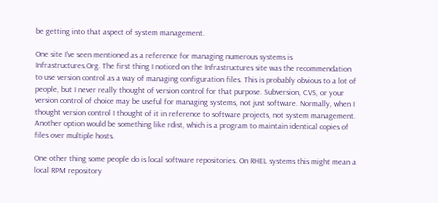be getting into that aspect of system management.

One site I've seen mentioned as a reference for managing numerous systems is Infrastructures.Org. The first thing I noticed on the Infrastructures site was the recommendation to use version control as a way of managing configuration files. This is probably obvious to a lot of people, but I never really thought of version control for that purpose. Subversion, CVS, or your version control of choice may be useful for managing systems, not just software. Normally, when I thought version control I thought of it in reference to software projects, not system management. Another option would be something like rdist, which is a program to maintain identical copies of files over multiple hosts.

One other thing some people do is local software repositories. On RHEL systems this might mean a local RPM repository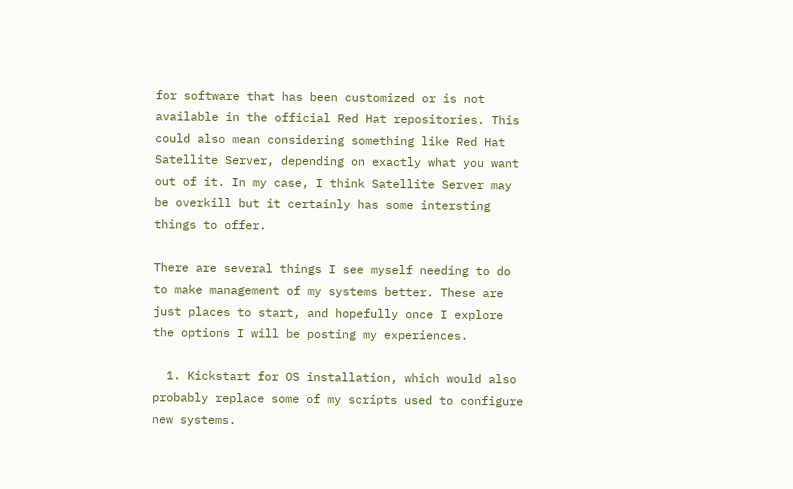for software that has been customized or is not available in the official Red Hat repositories. This could also mean considering something like Red Hat Satellite Server, depending on exactly what you want out of it. In my case, I think Satellite Server may be overkill but it certainly has some intersting things to offer.

There are several things I see myself needing to do to make management of my systems better. These are just places to start, and hopefully once I explore the options I will be posting my experiences.

  1. Kickstart for OS installation, which would also probably replace some of my scripts used to configure new systems.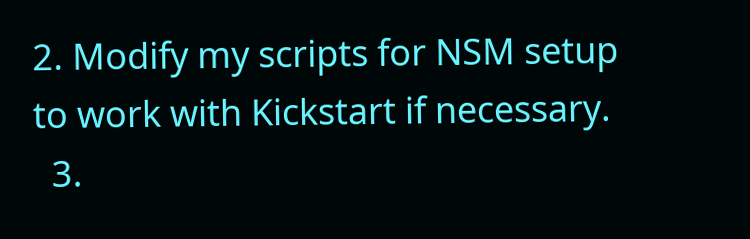2. Modify my scripts for NSM setup to work with Kickstart if necessary.
  3.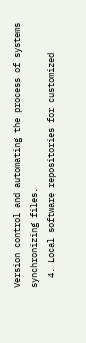Version control and automating the process of systems synchronizing files.
  4. Local software repositories for customized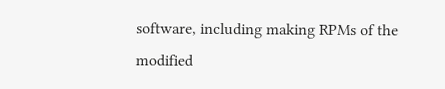software, including making RPMs of the modified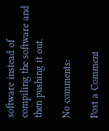software instead of compiling the software and then pushing it out.

No comments:

Post a Comment